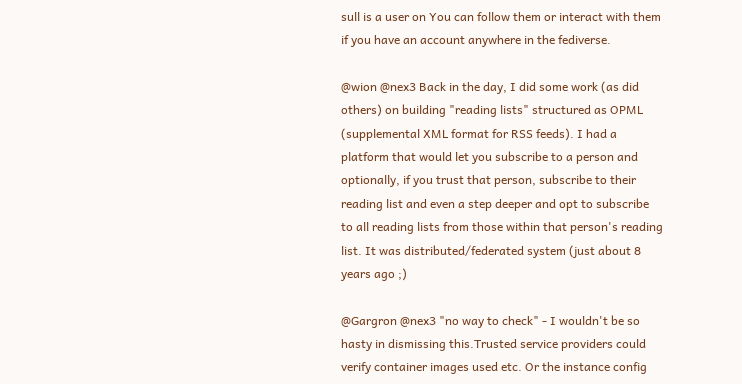sull is a user on You can follow them or interact with them if you have an account anywhere in the fediverse.

@wion @nex3 Back in the day, I did some work (as did others) on building "reading lists" structured as OPML (supplemental XML format for RSS feeds). I had a platform that would let you subscribe to a person and optionally, if you trust that person, subscribe to their reading list and even a step deeper and opt to subscribe to all reading lists from those within that person's reading list. It was distributed/federated system (just about 8 years ago ;)

@Gargron @nex3 "no way to check" - I wouldn't be so hasty in dismissing this.Trusted service providers could verify container images used etc. Or the instance config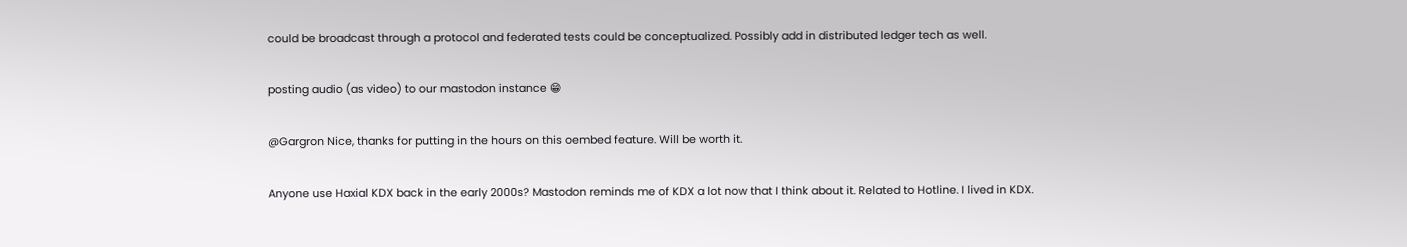could be broadcast through a protocol and federated tests could be conceptualized. Possibly add in distributed ledger tech as well.

posting audio (as video) to our mastodon instance 😁

@Gargron Nice, thanks for putting in the hours on this oembed feature. Will be worth it.

Anyone use Haxial KDX back in the early 2000s? Mastodon reminds me of KDX a lot now that I think about it. Related to Hotline. I lived in KDX.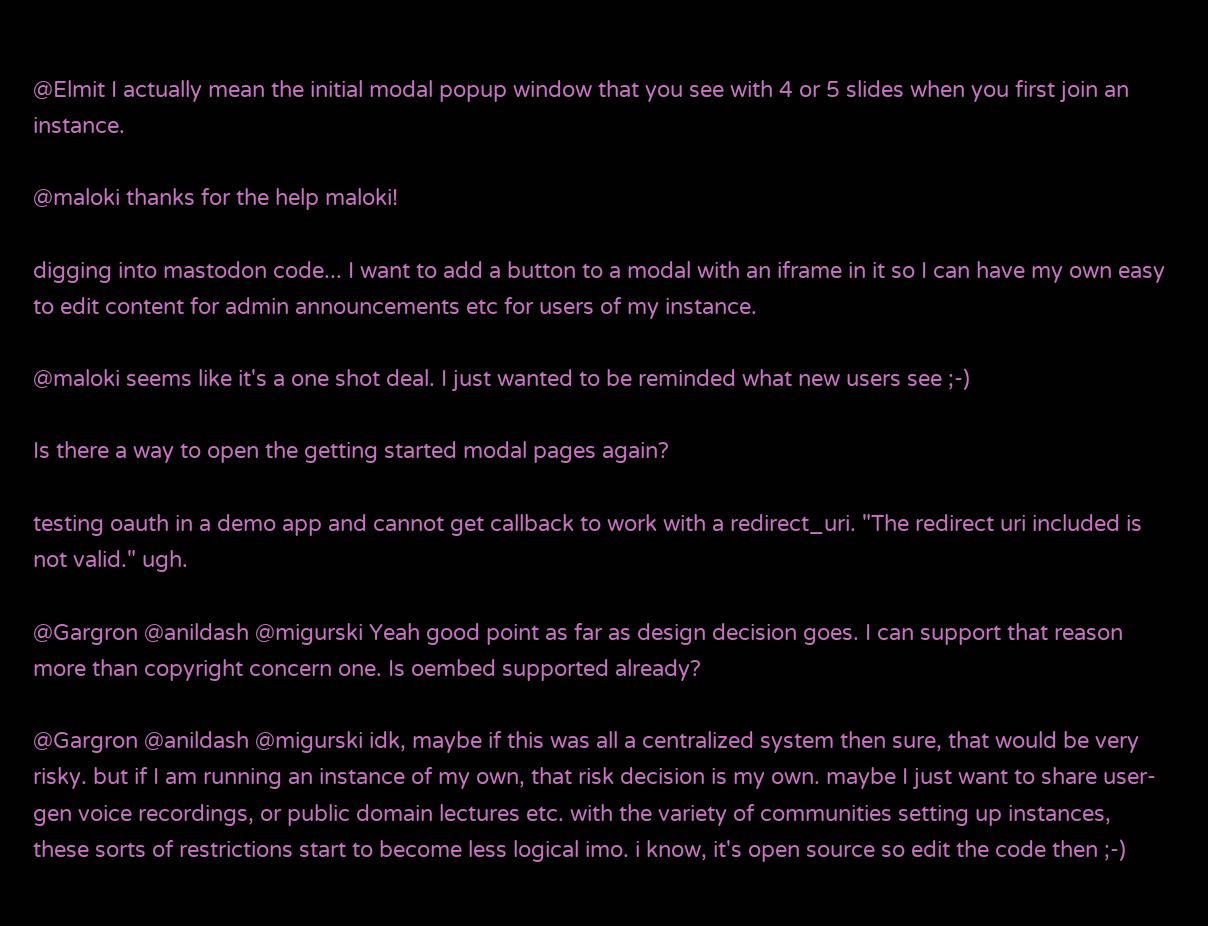@Elmit I actually mean the initial modal popup window that you see with 4 or 5 slides when you first join an instance.

@maloki thanks for the help maloki!

digging into mastodon code... I want to add a button to a modal with an iframe in it so I can have my own easy to edit content for admin announcements etc for users of my instance.

@maloki seems like it's a one shot deal. I just wanted to be reminded what new users see ;-)

Is there a way to open the getting started modal pages again?

testing oauth in a demo app and cannot get callback to work with a redirect_uri. "The redirect uri included is not valid." ugh.

@Gargron @anildash @migurski Yeah good point as far as design decision goes. I can support that reason more than copyright concern one. Is oembed supported already?

@Gargron @anildash @migurski idk, maybe if this was all a centralized system then sure, that would be very risky. but if I am running an instance of my own, that risk decision is my own. maybe I just want to share user-gen voice recordings, or public domain lectures etc. with the variety of communities setting up instances, these sorts of restrictions start to become less logical imo. i know, it's open source so edit the code then ;-)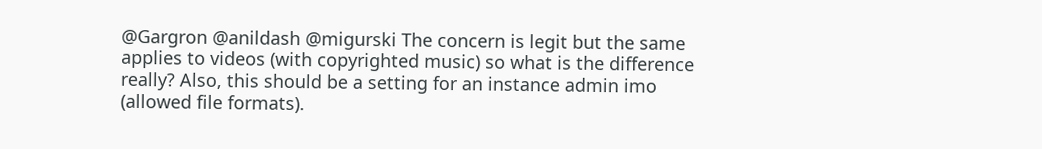@Gargron @anildash @migurski The concern is legit but the same applies to videos (with copyrighted music) so what is the difference really? Also, this should be a setting for an instance admin imo (allowed file formats).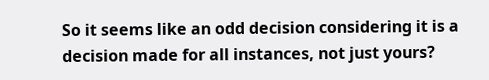So it seems like an odd decision considering it is a decision made for all instances, not just yours?